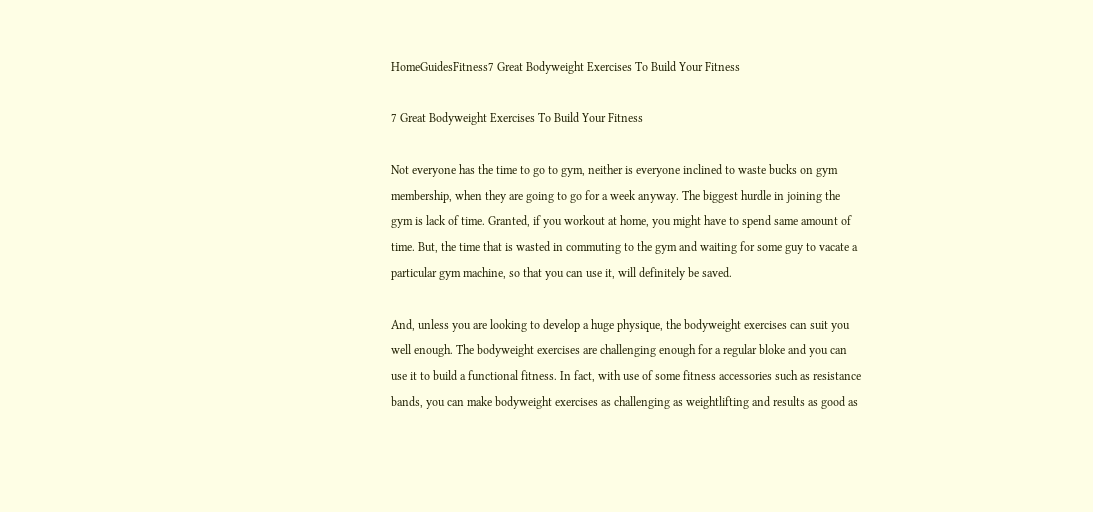HomeGuidesFitness7 Great Bodyweight Exercises To Build Your Fitness

7 Great Bodyweight Exercises To Build Your Fitness

Not everyone has the time to go to gym, neither is everyone inclined to waste bucks on gym membership, when they are going to go for a week anyway. The biggest hurdle in joining the gym is lack of time. Granted, if you workout at home, you might have to spend same amount of time. But, the time that is wasted in commuting to the gym and waiting for some guy to vacate a particular gym machine, so that you can use it, will definitely be saved.

And, unless you are looking to develop a huge physique, the bodyweight exercises can suit you well enough. The bodyweight exercises are challenging enough for a regular bloke and you can use it to build a functional fitness. In fact, with use of some fitness accessories such as resistance bands, you can make bodyweight exercises as challenging as weightlifting and results as good as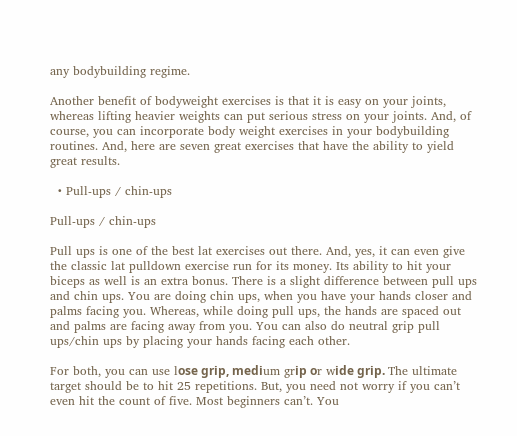any bodybuilding regime.

Another benefit of bodyweight exercises is that it is easy on your joints, whereas lifting heavier weights can put serious stress on your joints. And, of course, you can incorporate body weight exercises in your bodybuilding routines. And, here are seven great exercises that have the ability to yield great results.

  • Pull-ups / chin-ups

Pull-ups / chin-ups

Pull ups is one of the best lat exercises out there. And, yes, it can even give the classic lat pulldown exercise run for its money. Its ability to hit your biceps as well is an extra bonus. There is a slight difference between pull ups and chin ups. You are doing chin ups, when you have your hands closer and palms facing you. Whereas, while doing pull ups, the hands are spaced out and palms are facing away from you. You can also do neutral grip pull ups/chin ups by placing your hands facing each other.

For both, you can use lоsе grір, mеdіum grір оr wіdе grір. The ultimate target should be to hit 25 repetitions. But, you need not worry if you can’t even hit the count of five. Most beginners can’t. You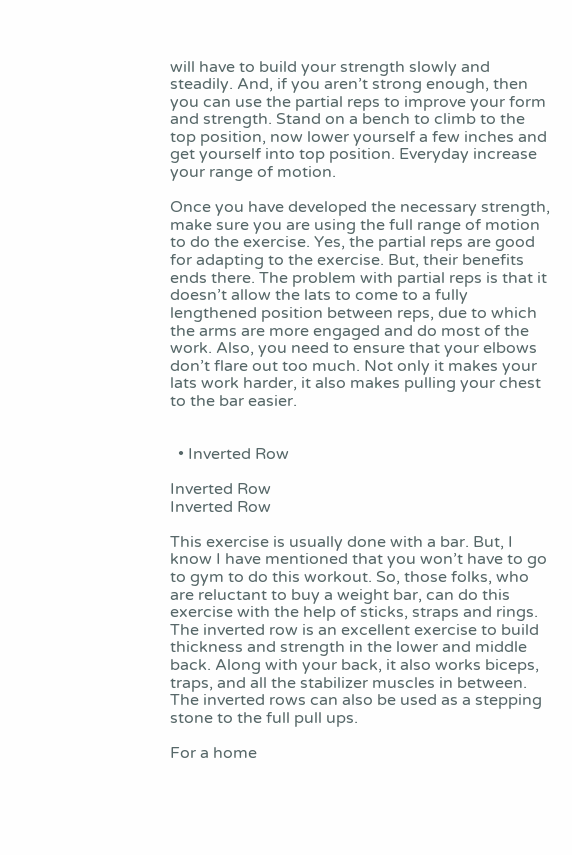will have to build your strength slowly and steadily. And, if you aren’t strong enough, then you can use the partial reps to improve your form and strength. Stand on a bench to climb to the top position, now lower yourself a few inches and get yourself into top position. Everyday increase your range of motion.

Once you have developed the necessary strength, make sure you are using the full range of motion to do the exercise. Yes, the partial reps are good for adapting to the exercise. But, their benefits ends there. The problem with partial reps is that it doesn’t allow the lats to come to a fully lengthened position between reps, due to which the arms are more engaged and do most of the work. Also, you need to ensure that your elbows don’t flare out too much. Not only it makes your lats work harder, it also makes pulling your chest to the bar easier.


  • Inverted Row

Inverted Row
Inverted Row

This exercise is usually done with a bar. But, I know I have mentioned that you won’t have to go to gym to do this workout. So, those folks, who are reluctant to buy a weight bar, can do this exercise with the help of sticks, straps and rings. The inverted row is an excellent exercise to build thickness and strength in the lower and middle back. Along with your back, it also works biceps, traps, and all the stabilizer muscles in between. The inverted rows can also be used as a stepping stone to the full pull ups.

For a home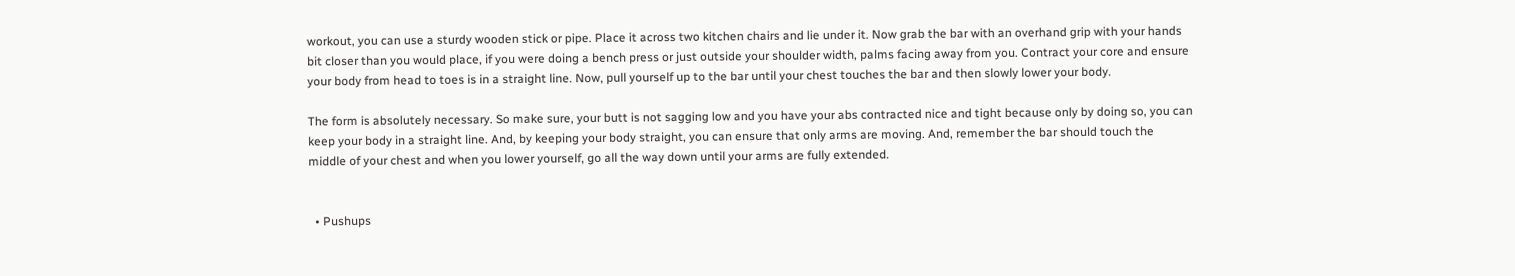workout, you can use a sturdy wooden stick or pipe. Place it across two kitchen chairs and lie under it. Now grab the bar with an overhand grip with your hands bit closer than you would place, if you were doing a bench press or just outside your shoulder width, palms facing away from you. Contract your core and ensure your body from head to toes is in a straight line. Now, pull yourself up to the bar until your chest touches the bar and then slowly lower your body.

The form is absolutely necessary. So make sure, your butt is not sagging low and you have your abs contracted nice and tight because only by doing so, you can keep your body in a straight line. And, by keeping your body straight, you can ensure that only arms are moving. And, remember the bar should touch the middle of your chest and when you lower yourself, go all the way down until your arms are fully extended.


  • Pushups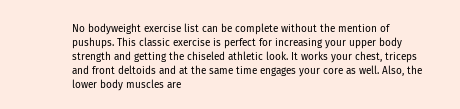No bodyweight exercise list can be complete without the mention of pushups. This classic exercise is perfect for increasing your upper body strength and getting the chiseled athletic look. It works your chest, triceps and front deltoids and at the same time engages your core as well. Also, the lower body muscles are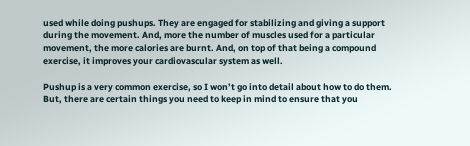used while doing pushups. They are engaged for stabilizing and giving a support during the movement. And, more the number of muscles used for a particular movement, the more calories are burnt. And, on top of that being a compound exercise, it improves your cardiovascular system as well.

Pushup is a very common exercise, so I won’t go into detail about how to do them. But, there are certain things you need to keep in mind to ensure that you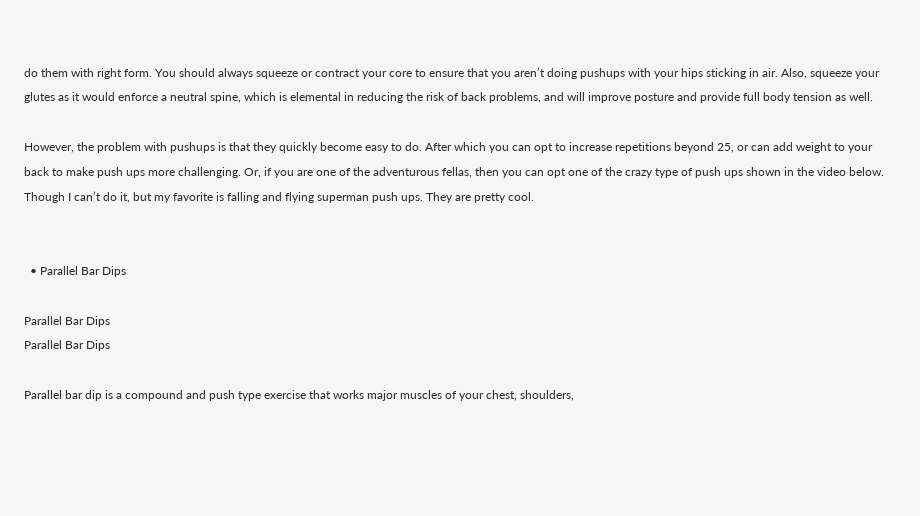do them with right form. You should always squeeze or contract your core to ensure that you aren’t doing pushups with your hips sticking in air. Also, squeeze your glutes as it would enforce a neutral spine, which is elemental in reducing the risk of back problems, and will improve posture and provide full body tension as well.

However, the problem with pushups is that they quickly become easy to do. After which you can opt to increase repetitions beyond 25, or can add weight to your back to make push ups more challenging. Or, if you are one of the adventurous fellas, then you can opt one of the crazy type of push ups shown in the video below. Though I can’t do it, but my favorite is falling and flying superman push ups. They are pretty cool.


  • Parallel Bar Dips

Parallel Bar Dips
Parallel Bar Dips

Parallel bar dip is a compound and push type exercise that works major muscles of your chest, shoulders,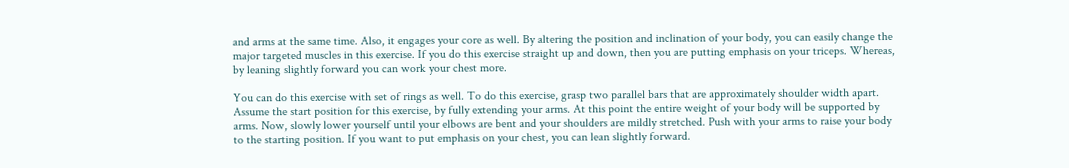and arms at the same time. Also, it engages your core as well. By altering the position and inclination of your body, you can easily change the major targeted muscles in this exercise. If you do this exercise straight up and down, then you are putting emphasis on your triceps. Whereas, by leaning slightly forward you can work your chest more.

You can do this exercise with set of rings as well. To do this exercise, grasp two parallel bars that are approximately shoulder width apart. Assume the start position for this exercise, by fully extending your arms. At this point the entire weight of your body will be supported by arms. Now, slowly lower yourself until your elbows are bent and your shoulders are mildly stretched. Push with your arms to raise your body to the starting position. If you want to put emphasis on your chest, you can lean slightly forward.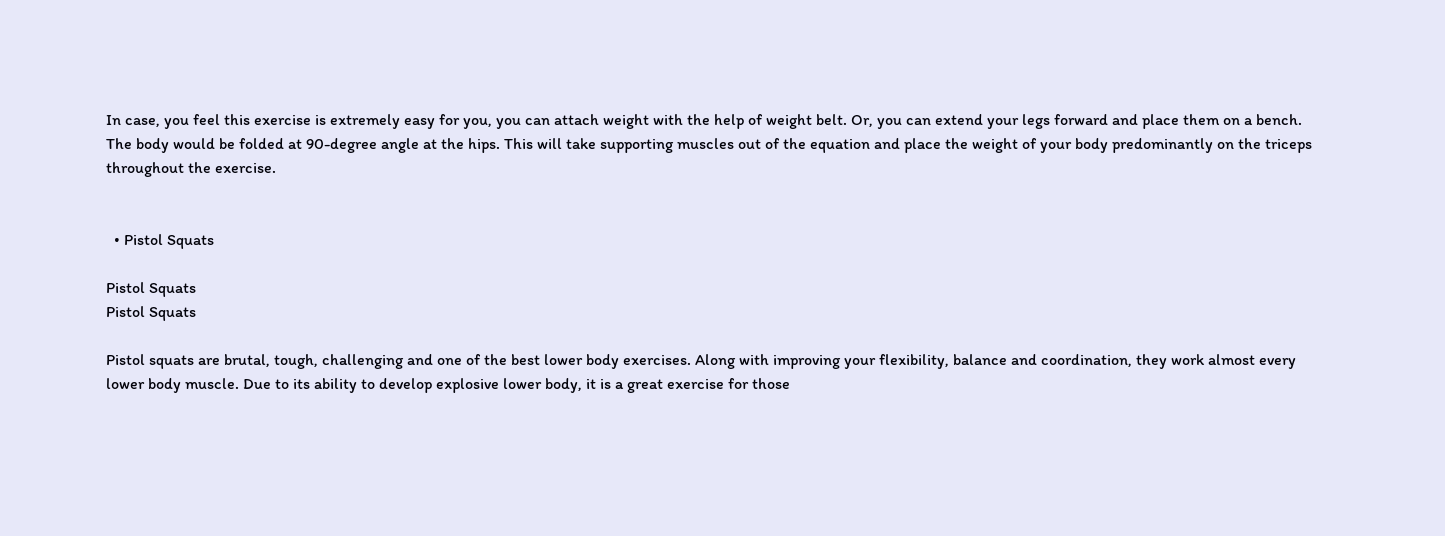In case, you feel this exercise is extremely easy for you, you can attach weight with the help of weight belt. Or, you can extend your legs forward and place them on a bench. The body would be folded at 90-degree angle at the hips. This will take supporting muscles out of the equation and place the weight of your body predominantly on the triceps throughout the exercise.


  • Pistol Squats

Pistol Squats
Pistol Squats

Pistol squats are brutal, tough, challenging and one of the best lower body exercises. Along with improving your flexibility, balance and coordination, they work almost every lower body muscle. Due to its ability to develop explosive lower body, it is a great exercise for those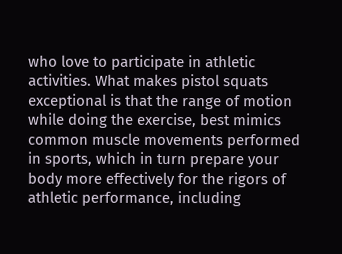who love to participate in athletic activities. What makes pistol squats exceptional is that the range of motion while doing the exercise, best mimics common muscle movements performed in sports, which in turn prepare your body more effectively for the rigors of athletic performance, including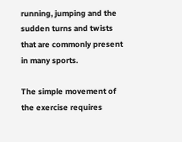running, jumping and the sudden turns and twists that are commonly present in many sports.

The simple movement of the exercise requires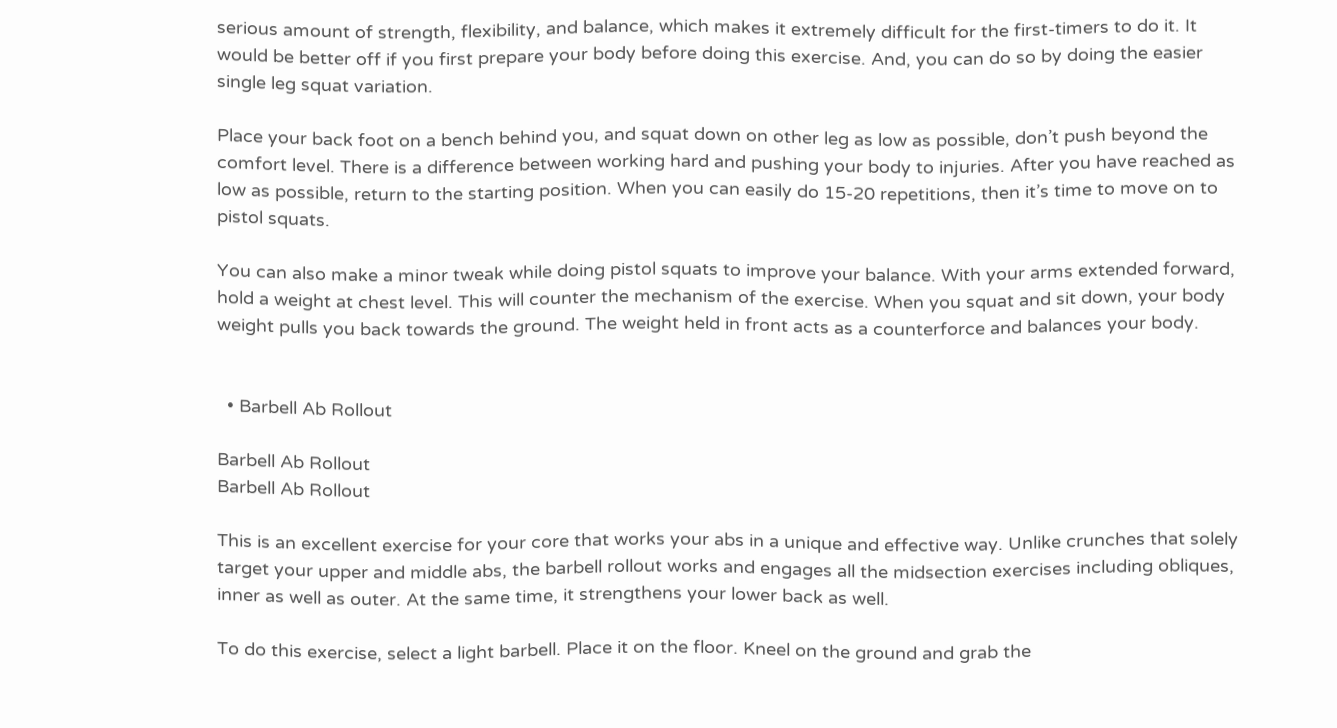serious amount of strength, flexibility, and balance, which makes it extremely difficult for the first-timers to do it. It would be better off if you first prepare your body before doing this exercise. And, you can do so by doing the easier single leg squat variation.

Place your back foot on a bench behind you, and squat down on other leg as low as possible, don’t push beyond the comfort level. There is a difference between working hard and pushing your body to injuries. After you have reached as low as possible, return to the starting position. When you can easily do 15-20 repetitions, then it’s time to move on to pistol squats.

You can also make a minor tweak while doing pistol squats to improve your balance. With your arms extended forward, hold a weight at chest level. This will counter the mechanism of the exercise. When you squat and sit down, your body weight pulls you back towards the ground. The weight held in front acts as a counterforce and balances your body.


  • Barbell Ab Rollout

Barbell Ab Rollout
Barbell Ab Rollout

This is an excellent exercise for your core that works your abs in a unique and effective way. Unlike crunches that solely target your upper and middle abs, the barbell rollout works and engages all the midsection exercises including obliques, inner as well as outer. At the same time, it strengthens your lower back as well.

To do this exercise, select a light barbell. Place it on the floor. Kneel on the ground and grab the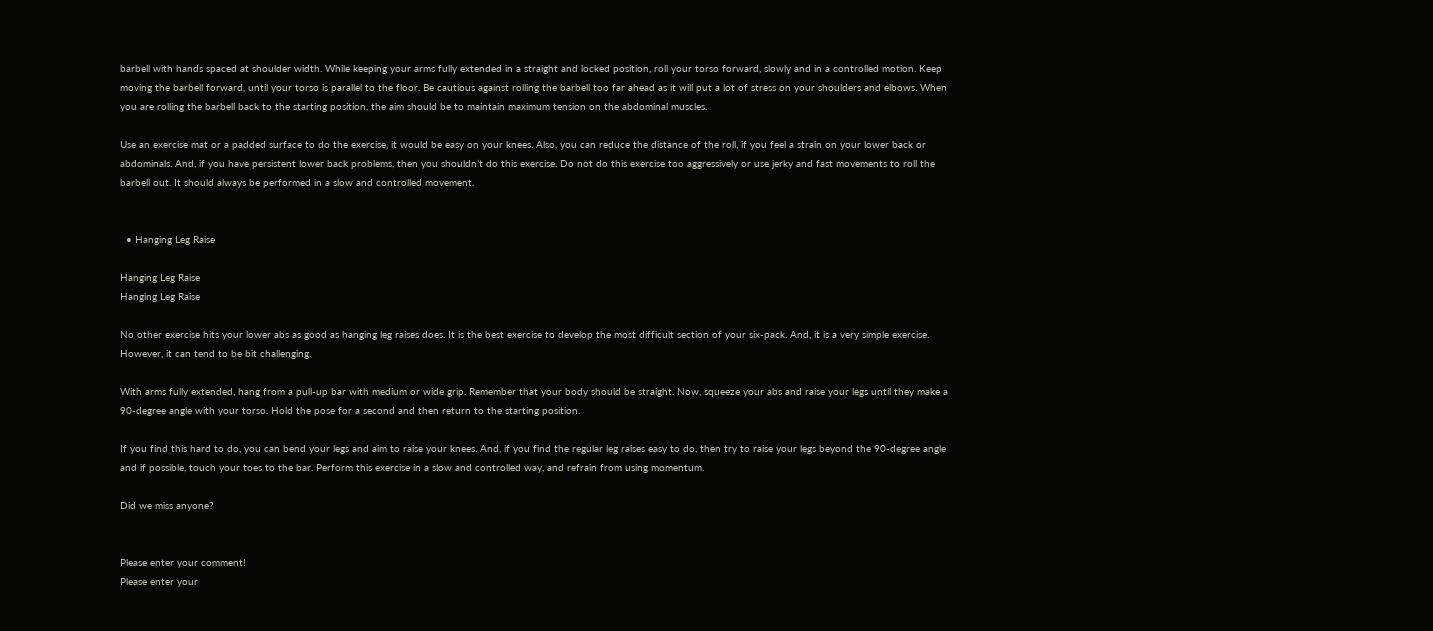barbell with hands spaced at shoulder width. While keeping your arms fully extended in a straight and locked position, roll your torso forward, slowly and in a controlled motion. Keep moving the barbell forward, until your torso is parallel to the floor. Be cautious against rolling the barbell too far ahead as it will put a lot of stress on your shoulders and elbows. When you are rolling the barbell back to the starting position, the aim should be to maintain maximum tension on the abdominal muscles.

Use an exercise mat or a padded surface to do the exercise, it would be easy on your knees. Also, you can reduce the distance of the roll, if you feel a strain on your lower back or abdominals. And, if you have persistent lower back problems, then you shouldn’t do this exercise. Do not do this exercise too aggressively or use jerky and fast movements to roll the barbell out. It should always be performed in a slow and controlled movement.


  • Hanging Leg Raise

Hanging Leg Raise
Hanging Leg Raise

No other exercise hits your lower abs as good as hanging leg raises does. It is the best exercise to develop the most difficult section of your six-pack. And, it is a very simple exercise. However, it can tend to be bit challenging.

With arms fully extended, hang from a pull-up bar with medium or wide grip. Remember that your body should be straight. Now, squeeze your abs and raise your legs until they make a 90-degree angle with your torso. Hold the pose for a second and then return to the starting position.

If you find this hard to do, you can bend your legs and aim to raise your knees. And, if you find the regular leg raises easy to do, then try to raise your legs beyond the 90-degree angle and if possible, touch your toes to the bar. Perform this exercise in a slow and controlled way, and refrain from using momentum.

Did we miss anyone?


Please enter your comment!
Please enter your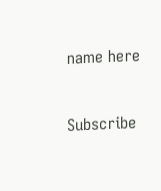name here


Subscribe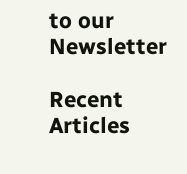to our Newsletter

Recent Articles